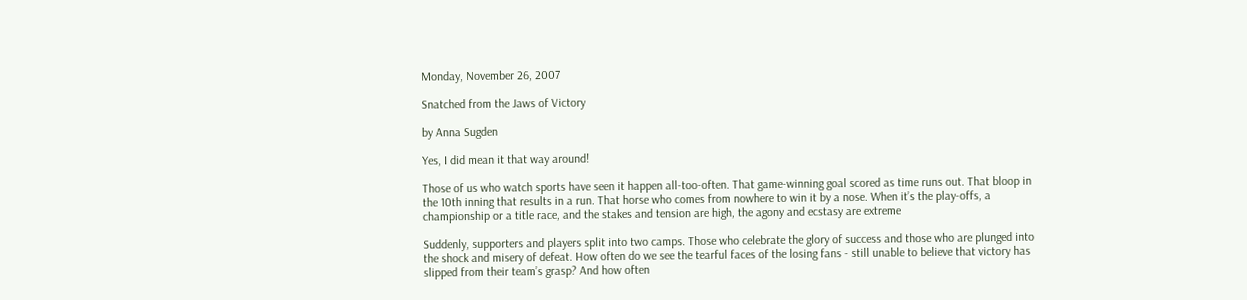Monday, November 26, 2007

Snatched from the Jaws of Victory

by Anna Sugden

Yes, I did mean it that way around!

Those of us who watch sports have seen it happen all-too-often. That game-winning goal scored as time runs out. That bloop in the 10th inning that results in a run. That horse who comes from nowhere to win it by a nose. When it’s the play-offs, a championship or a title race, and the stakes and tension are high, the agony and ecstasy are extreme

Suddenly, supporters and players split into two camps. Those who celebrate the glory of success and those who are plunged into the shock and misery of defeat. How often do we see the tearful faces of the losing fans - still unable to believe that victory has slipped from their team’s grasp? And how often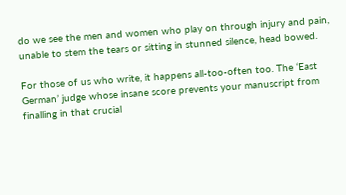do we see the men and women who play on through injury and pain, unable to stem the tears or sitting in stunned silence, head bowed.

For those of us who write, it happens all-too-often too. The ‘East German’ judge whose insane score prevents your manuscript from finalling in that crucial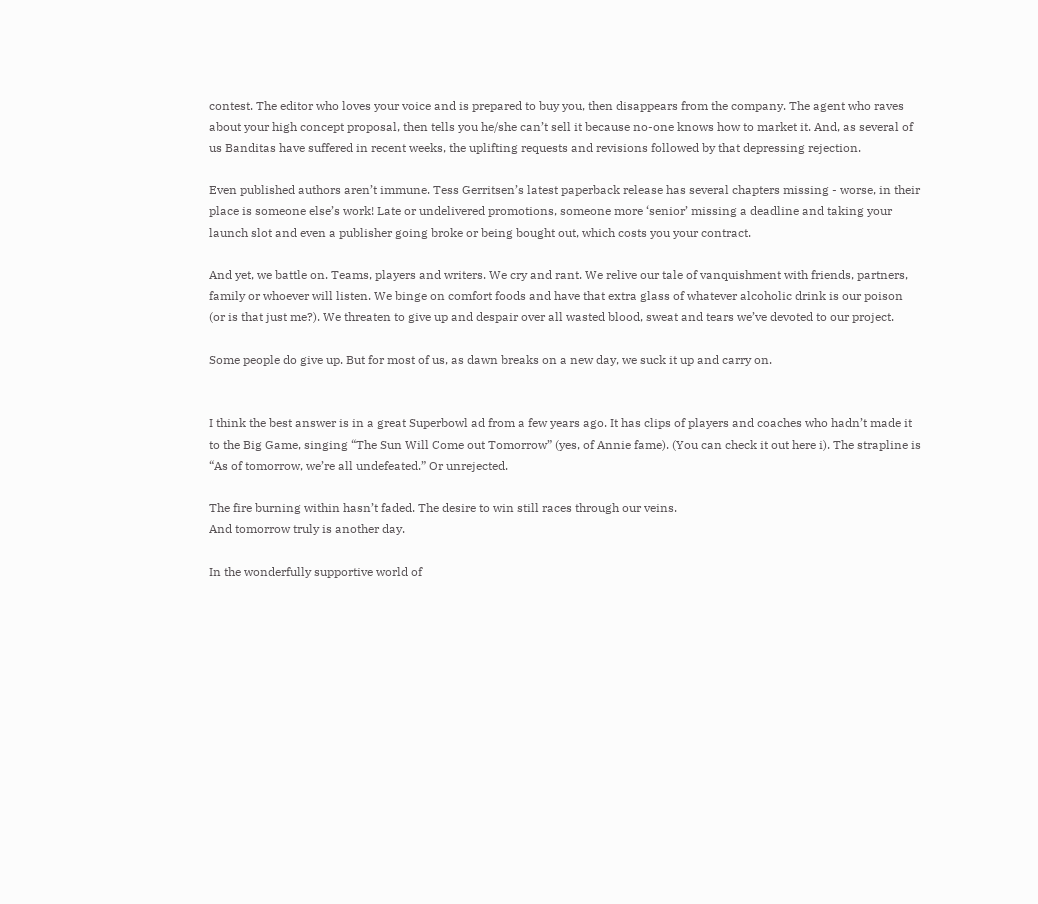contest. The editor who loves your voice and is prepared to buy you, then disappears from the company. The agent who raves about your high concept proposal, then tells you he/she can’t sell it because no-one knows how to market it. And, as several of us Banditas have suffered in recent weeks, the uplifting requests and revisions followed by that depressing rejection.

Even published authors aren’t immune. Tess Gerritsen’s latest paperback release has several chapters missing - worse, in their place is someone else’s work! Late or undelivered promotions, someone more ‘senior’ missing a deadline and taking your launch slot and even a publisher going broke or being bought out, which costs you your contract.

And yet, we battle on. Teams, players and writers. We cry and rant. We relive our tale of vanquishment with friends, partners, family or whoever will listen. We binge on comfort foods and have that extra glass of whatever alcoholic drink is our poison (or is that just me?). We threaten to give up and despair over all wasted blood, sweat and tears we’ve devoted to our project.

Some people do give up. But for most of us, as dawn breaks on a new day, we suck it up and carry on.


I think the best answer is in a great Superbowl ad from a few years ago. It has clips of players and coaches who hadn’t made it to the Big Game, singing “The Sun Will Come out Tomorrow” (yes, of Annie fame). (You can check it out here i). The strapline is “As of tomorrow, we’re all undefeated.” Or unrejected.

The fire burning within hasn’t faded. The desire to win still races through our veins.
And tomorrow truly is another day.

In the wonderfully supportive world of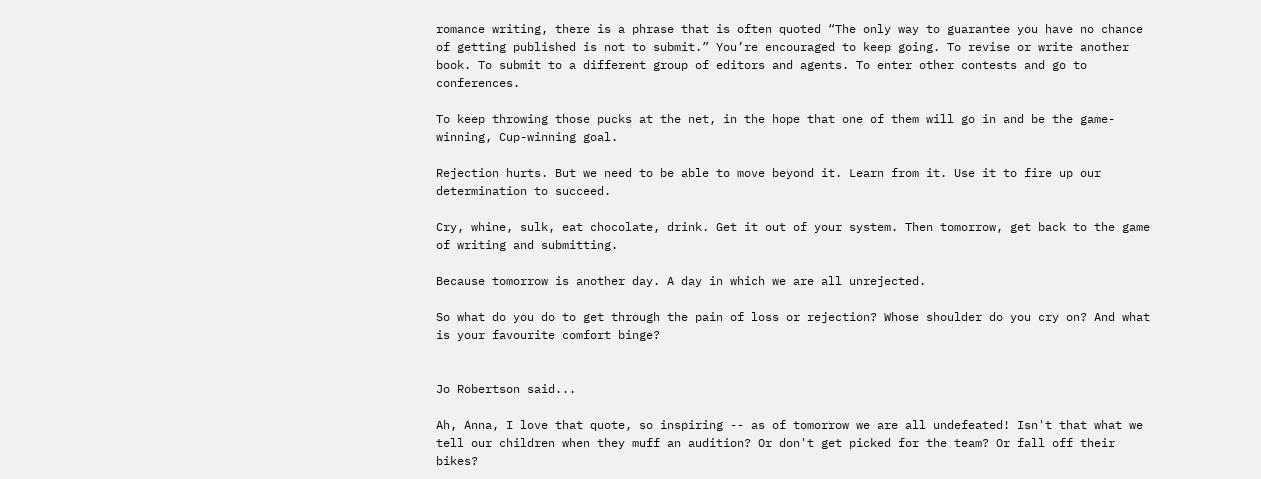romance writing, there is a phrase that is often quoted “The only way to guarantee you have no chance of getting published is not to submit.” You’re encouraged to keep going. To revise or write another book. To submit to a different group of editors and agents. To enter other contests and go to conferences.

To keep throwing those pucks at the net, in the hope that one of them will go in and be the game-winning, Cup-winning goal.

Rejection hurts. But we need to be able to move beyond it. Learn from it. Use it to fire up our determination to succeed.

Cry, whine, sulk, eat chocolate, drink. Get it out of your system. Then tomorrow, get back to the game of writing and submitting.

Because tomorrow is another day. A day in which we are all unrejected.

So what do you do to get through the pain of loss or rejection? Whose shoulder do you cry on? And what is your favourite comfort binge?


Jo Robertson said...

Ah, Anna, I love that quote, so inspiring -- as of tomorrow we are all undefeated! Isn't that what we tell our children when they muff an audition? Or don't get picked for the team? Or fall off their bikes?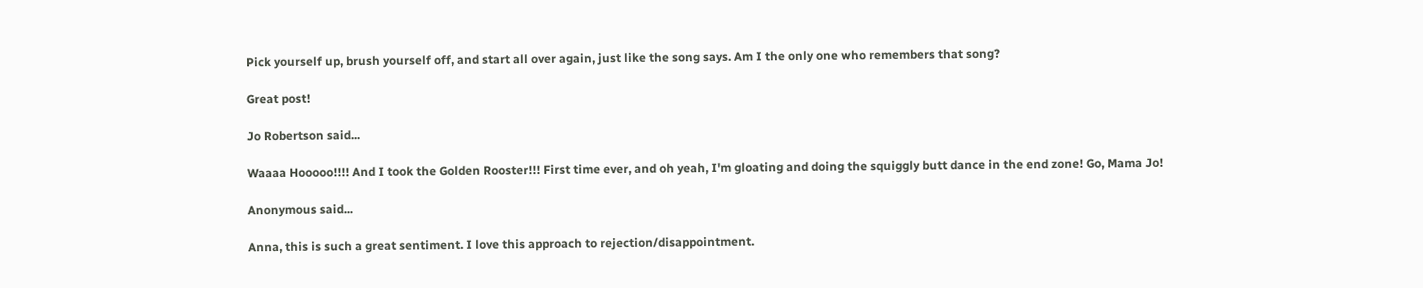Pick yourself up, brush yourself off, and start all over again, just like the song says. Am I the only one who remembers that song?

Great post!

Jo Robertson said...

Waaaa Hooooo!!!! And I took the Golden Rooster!!! First time ever, and oh yeah, I'm gloating and doing the squiggly butt dance in the end zone! Go, Mama Jo!

Anonymous said...

Anna, this is such a great sentiment. I love this approach to rejection/disappointment.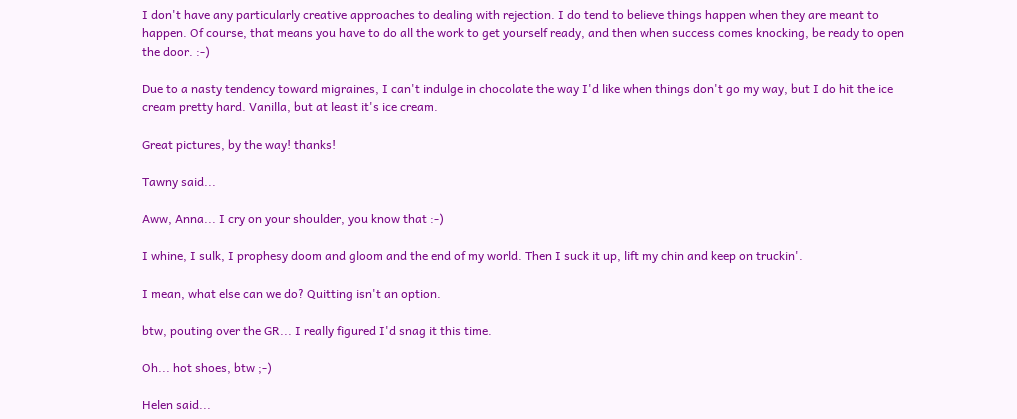I don't have any particularly creative approaches to dealing with rejection. I do tend to believe things happen when they are meant to happen. Of course, that means you have to do all the work to get yourself ready, and then when success comes knocking, be ready to open the door. :-)

Due to a nasty tendency toward migraines, I can't indulge in chocolate the way I'd like when things don't go my way, but I do hit the ice cream pretty hard. Vanilla, but at least it's ice cream.

Great pictures, by the way! thanks!

Tawny said...

Aww, Anna... I cry on your shoulder, you know that :-)

I whine, I sulk, I prophesy doom and gloom and the end of my world. Then I suck it up, lift my chin and keep on truckin'.

I mean, what else can we do? Quitting isn't an option.

btw, pouting over the GR... I really figured I'd snag it this time.

Oh... hot shoes, btw ;-)

Helen said...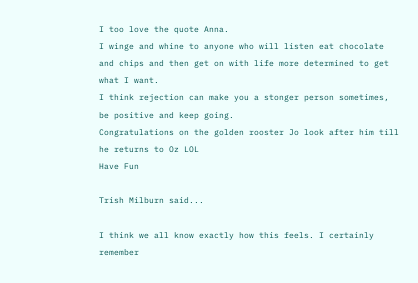I too love the quote Anna.
I winge and whine to anyone who will listen eat chocolate and chips and then get on with life more determined to get what I want.
I think rejection can make you a stonger person sometimes, be positive and keep going.
Congratulations on the golden rooster Jo look after him till he returns to Oz LOL
Have Fun

Trish Milburn said...

I think we all know exactly how this feels. I certainly remember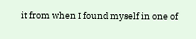it from when I found myself in one of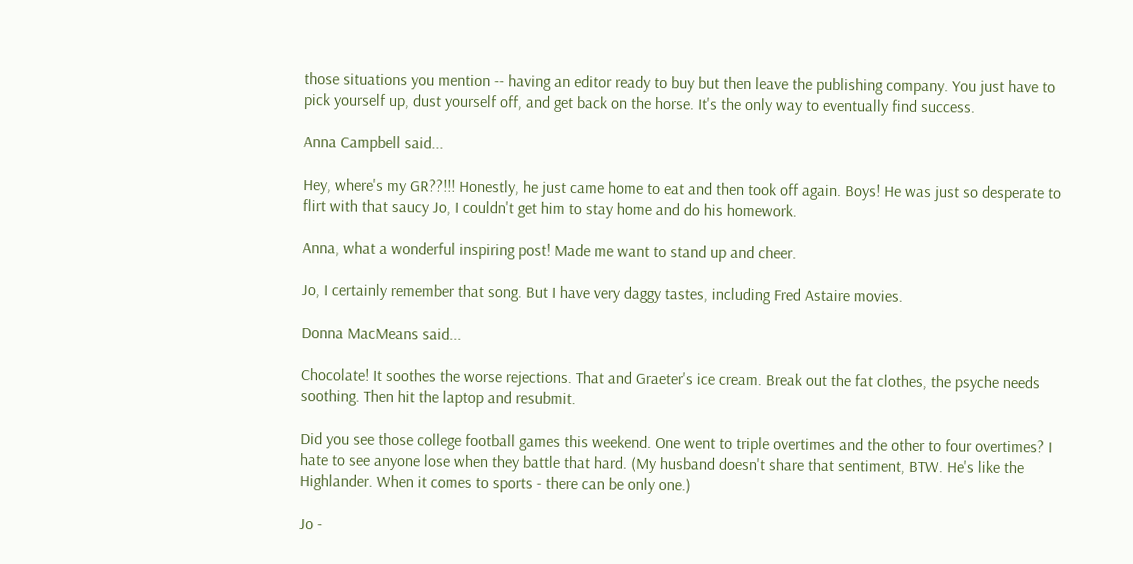those situations you mention -- having an editor ready to buy but then leave the publishing company. You just have to pick yourself up, dust yourself off, and get back on the horse. It's the only way to eventually find success.

Anna Campbell said...

Hey, where's my GR??!!! Honestly, he just came home to eat and then took off again. Boys! He was just so desperate to flirt with that saucy Jo, I couldn't get him to stay home and do his homework.

Anna, what a wonderful inspiring post! Made me want to stand up and cheer.

Jo, I certainly remember that song. But I have very daggy tastes, including Fred Astaire movies.

Donna MacMeans said...

Chocolate! It soothes the worse rejections. That and Graeter's ice cream. Break out the fat clothes, the psyche needs soothing. Then hit the laptop and resubmit.

Did you see those college football games this weekend. One went to triple overtimes and the other to four overtimes? I hate to see anyone lose when they battle that hard. (My husband doesn't share that sentiment, BTW. He's like the Highlander. When it comes to sports - there can be only one.)

Jo -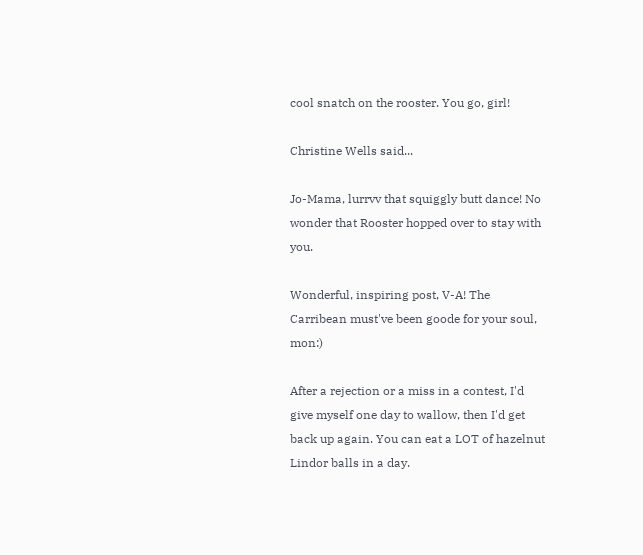cool snatch on the rooster. You go, girl!

Christine Wells said...

Jo-Mama, lurrvv that squiggly butt dance! No wonder that Rooster hopped over to stay with you.

Wonderful, inspiring post, V-A! The Carribean must've been goode for your soul, mon:)

After a rejection or a miss in a contest, I'd give myself one day to wallow, then I'd get back up again. You can eat a LOT of hazelnut Lindor balls in a day.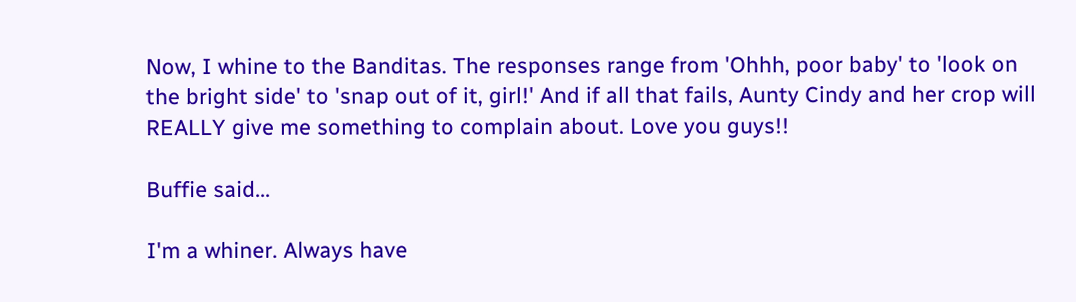Now, I whine to the Banditas. The responses range from 'Ohhh, poor baby' to 'look on the bright side' to 'snap out of it, girl!' And if all that fails, Aunty Cindy and her crop will REALLY give me something to complain about. Love you guys!!

Buffie said...

I'm a whiner. Always have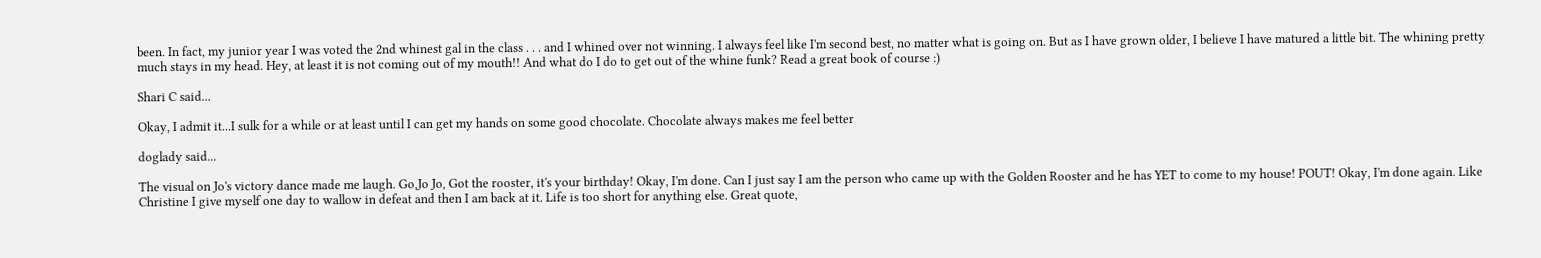been. In fact, my junior year I was voted the 2nd whinest gal in the class . . . and I whined over not winning. I always feel like I'm second best, no matter what is going on. But as I have grown older, I believe I have matured a little bit. The whining pretty much stays in my head. Hey, at least it is not coming out of my mouth!! And what do I do to get out of the whine funk? Read a great book of course :)

Shari C said...

Okay, I admit it...I sulk for a while or at least until I can get my hands on some good chocolate. Chocolate always makes me feel better

doglady said...

The visual on Jo's victory dance made me laugh. Go,Jo Jo, Got the rooster, it's your birthday! Okay, I'm done. Can I just say I am the person who came up with the Golden Rooster and he has YET to come to my house! POUT! Okay, I'm done again. Like Christine I give myself one day to wallow in defeat and then I am back at it. Life is too short for anything else. Great quote,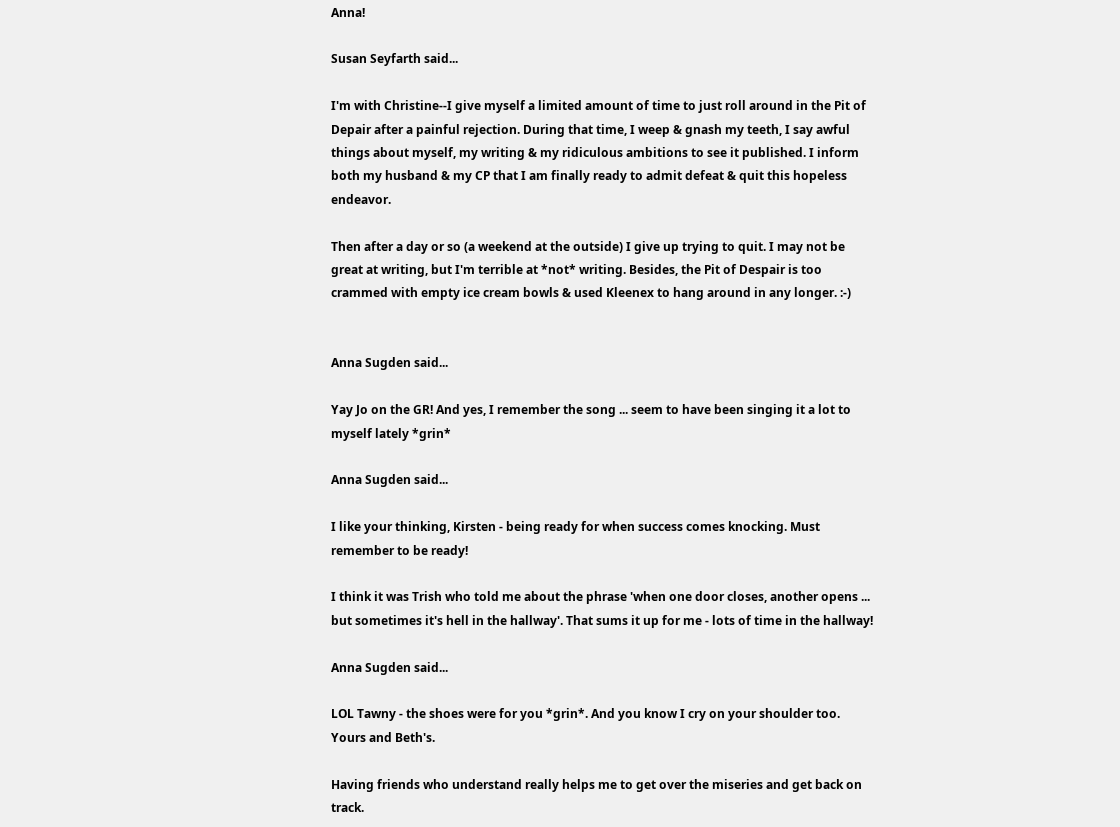Anna!

Susan Seyfarth said...

I'm with Christine--I give myself a limited amount of time to just roll around in the Pit of Depair after a painful rejection. During that time, I weep & gnash my teeth, I say awful things about myself, my writing & my ridiculous ambitions to see it published. I inform both my husband & my CP that I am finally ready to admit defeat & quit this hopeless endeavor.

Then after a day or so (a weekend at the outside) I give up trying to quit. I may not be great at writing, but I'm terrible at *not* writing. Besides, the Pit of Despair is too crammed with empty ice cream bowls & used Kleenex to hang around in any longer. :-)


Anna Sugden said...

Yay Jo on the GR! And yes, I remember the song ... seem to have been singing it a lot to myself lately *grin*

Anna Sugden said...

I like your thinking, Kirsten - being ready for when success comes knocking. Must remember to be ready!

I think it was Trish who told me about the phrase 'when one door closes, another opens ... but sometimes it's hell in the hallway'. That sums it up for me - lots of time in the hallway!

Anna Sugden said...

LOL Tawny - the shoes were for you *grin*. And you know I cry on your shoulder too. Yours and Beth's.

Having friends who understand really helps me to get over the miseries and get back on track.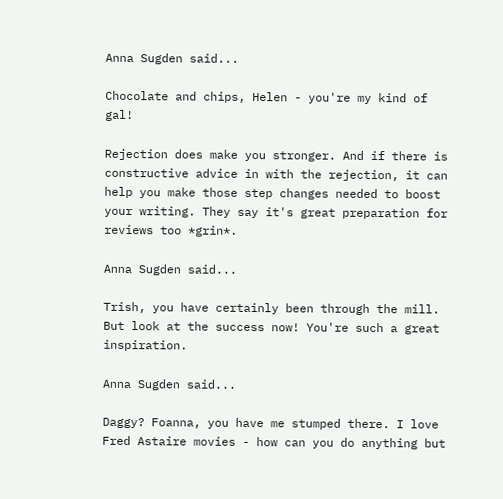Anna Sugden said...

Chocolate and chips, Helen - you're my kind of gal!

Rejection does make you stronger. And if there is constructive advice in with the rejection, it can help you make those step changes needed to boost your writing. They say it's great preparation for reviews too *grin*.

Anna Sugden said...

Trish, you have certainly been through the mill. But look at the success now! You're such a great inspiration.

Anna Sugden said...

Daggy? Foanna, you have me stumped there. I love Fred Astaire movies - how can you do anything but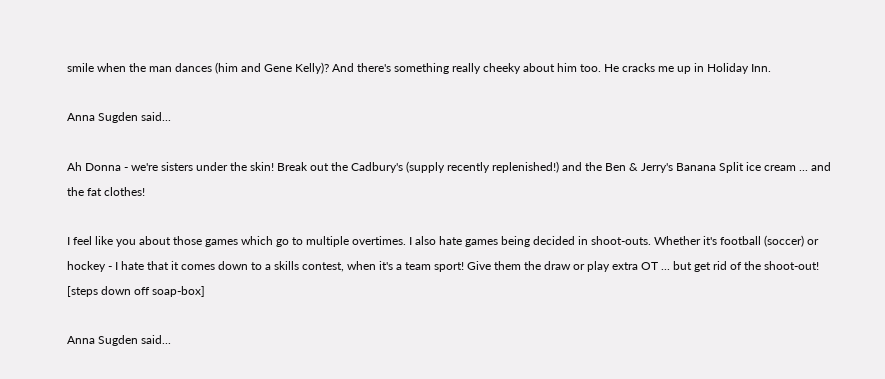smile when the man dances (him and Gene Kelly)? And there's something really cheeky about him too. He cracks me up in Holiday Inn.

Anna Sugden said...

Ah Donna - we're sisters under the skin! Break out the Cadbury's (supply recently replenished!) and the Ben & Jerry's Banana Split ice cream ... and the fat clothes!

I feel like you about those games which go to multiple overtimes. I also hate games being decided in shoot-outs. Whether it's football (soccer) or hockey - I hate that it comes down to a skills contest, when it's a team sport! Give them the draw or play extra OT ... but get rid of the shoot-out! [steps down off soap-box]

Anna Sugden said...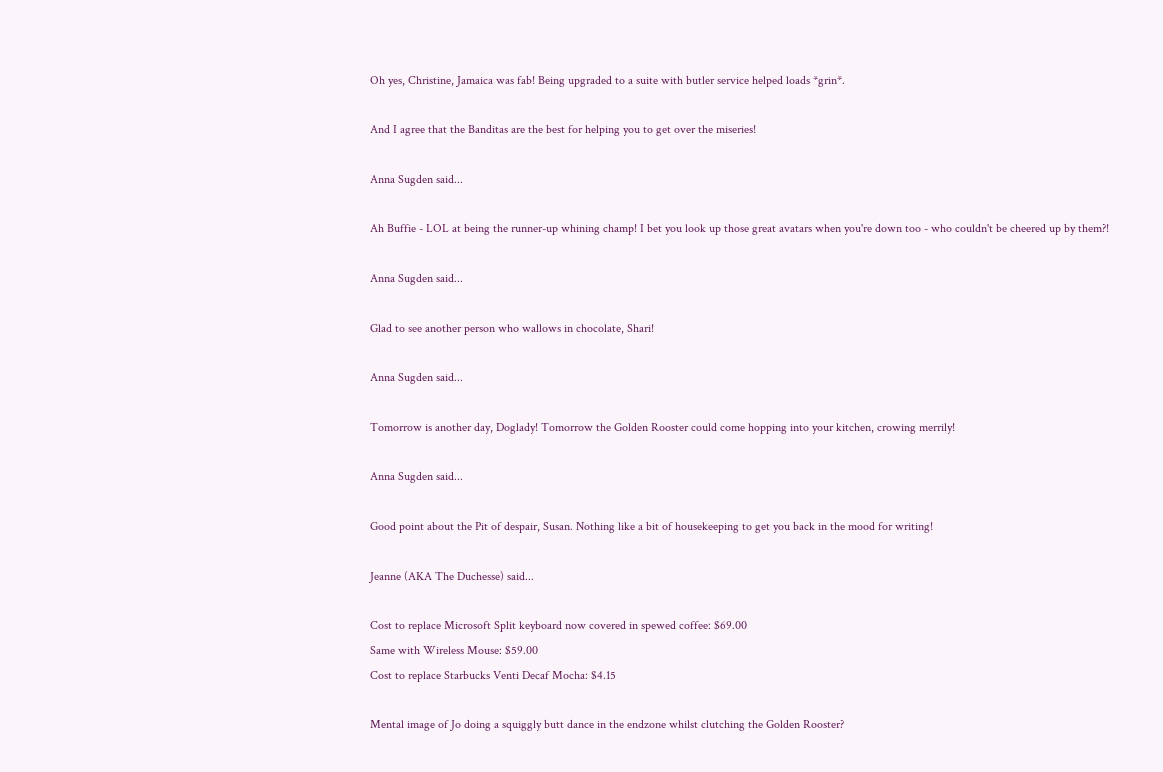Oh yes, Christine, Jamaica was fab! Being upgraded to a suite with butler service helped loads *grin*.

And I agree that the Banditas are the best for helping you to get over the miseries!

Anna Sugden said...

Ah Buffie - LOL at being the runner-up whining champ! I bet you look up those great avatars when you're down too - who couldn't be cheered up by them?!

Anna Sugden said...

Glad to see another person who wallows in chocolate, Shari!

Anna Sugden said...

Tomorrow is another day, Doglady! Tomorrow the Golden Rooster could come hopping into your kitchen, crowing merrily!

Anna Sugden said...

Good point about the Pit of despair, Susan. Nothing like a bit of housekeeping to get you back in the mood for writing!

Jeanne (AKA The Duchesse) said...

Cost to replace Microsoft Split keyboard now covered in spewed coffee: $69.00
Same with Wireless Mouse: $59.00
Cost to replace Starbucks Venti Decaf Mocha: $4.15

Mental image of Jo doing a squiggly butt dance in the endzone whilst clutching the Golden Rooster?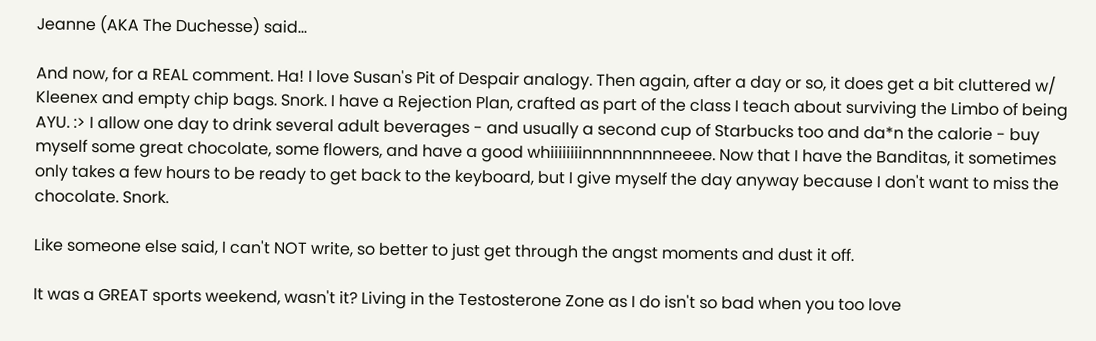Jeanne (AKA The Duchesse) said...

And now, for a REAL comment. Ha! I love Susan's Pit of Despair analogy. Then again, after a day or so, it does get a bit cluttered w/ Kleenex and empty chip bags. Snork. I have a Rejection Plan, crafted as part of the class I teach about surviving the Limbo of being AYU. :> I allow one day to drink several adult beverages - and usually a second cup of Starbucks too and da*n the calorie - buy myself some great chocolate, some flowers, and have a good whiiiiiiiinnnnnnnnneeee. Now that I have the Banditas, it sometimes only takes a few hours to be ready to get back to the keyboard, but I give myself the day anyway because I don't want to miss the chocolate. Snork.

Like someone else said, I can't NOT write, so better to just get through the angst moments and dust it off.

It was a GREAT sports weekend, wasn't it? Living in the Testosterone Zone as I do isn't so bad when you too love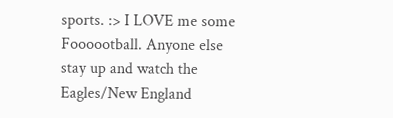sports. :> I LOVE me some Foooootball. Anyone else stay up and watch the Eagles/New England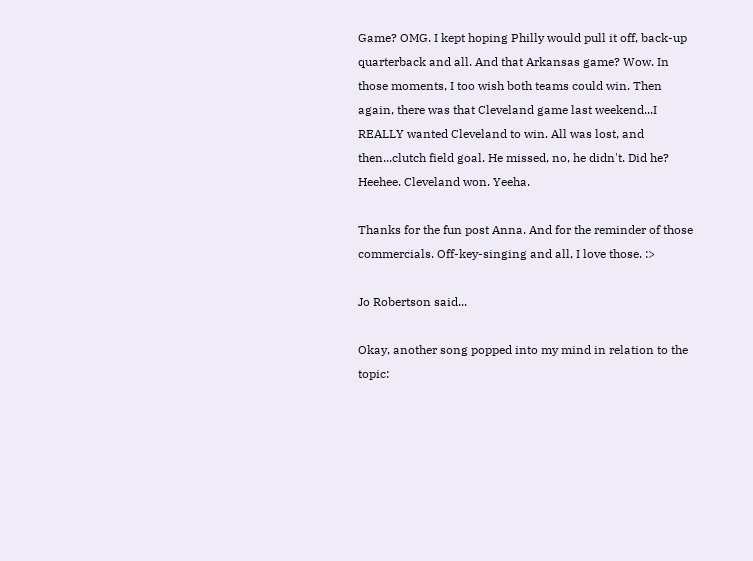Game? OMG. I kept hoping Philly would pull it off, back-up quarterback and all. And that Arkansas game? Wow. In those moments, I too wish both teams could win. Then again, there was that Cleveland game last weekend...I REALLY wanted Cleveland to win. All was lost, and then...clutch field goal. He missed, no, he didn't. Did he? Heehee. Cleveland won. Yeeha.

Thanks for the fun post Anna. And for the reminder of those commercials. Off-key-singing and all, I love those. :>

Jo Robertson said...

Okay, another song popped into my mind in relation to the topic: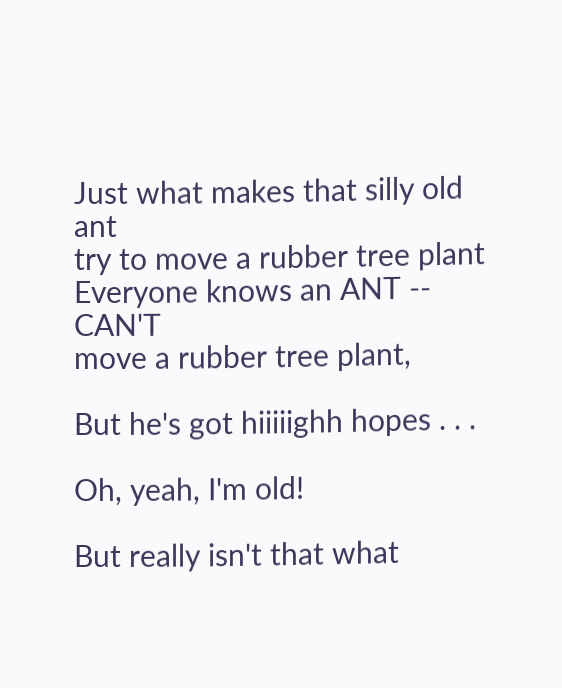Just what makes that silly old ant
try to move a rubber tree plant
Everyone knows an ANT -- CAN'T
move a rubber tree plant,

But he's got hiiiiighh hopes . . .

Oh, yeah, I'm old!

But really isn't that what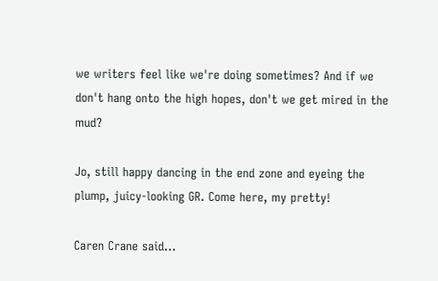we writers feel like we're doing sometimes? And if we don't hang onto the high hopes, don't we get mired in the mud?

Jo, still happy dancing in the end zone and eyeing the plump, juicy-looking GR. Come here, my pretty!

Caren Crane said...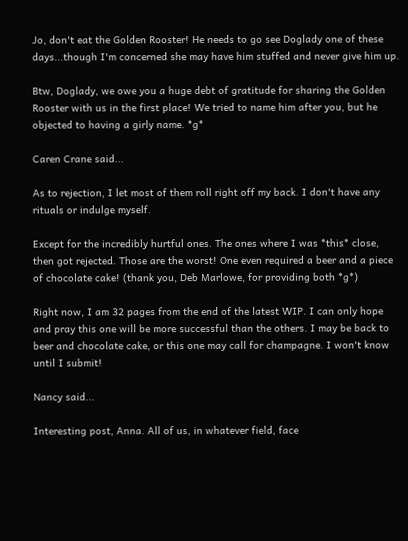Jo, don't eat the Golden Rooster! He needs to go see Doglady one of these days...though I'm concerned she may have him stuffed and never give him up.

Btw, Doglady, we owe you a huge debt of gratitude for sharing the Golden Rooster with us in the first place! We tried to name him after you, but he objected to having a girly name. *g*

Caren Crane said...

As to rejection, I let most of them roll right off my back. I don't have any rituals or indulge myself.

Except for the incredibly hurtful ones. The ones where I was *this* close, then got rejected. Those are the worst! One even required a beer and a piece of chocolate cake! (thank you, Deb Marlowe, for providing both *g*)

Right now, I am 32 pages from the end of the latest WIP. I can only hope and pray this one will be more successful than the others. I may be back to beer and chocolate cake, or this one may call for champagne. I won't know until I submit!

Nancy said...

Interesting post, Anna. All of us, in whatever field, face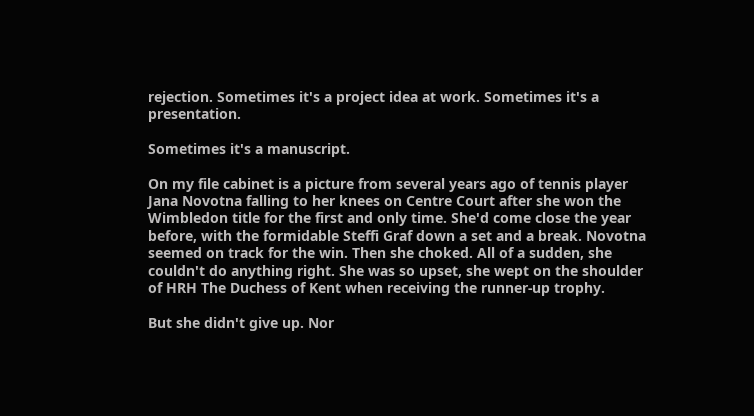rejection. Sometimes it's a project idea at work. Sometimes it's a presentation.

Sometimes it's a manuscript.

On my file cabinet is a picture from several years ago of tennis player Jana Novotna falling to her knees on Centre Court after she won the Wimbledon title for the first and only time. She'd come close the year before, with the formidable Steffi Graf down a set and a break. Novotna seemed on track for the win. Then she choked. All of a sudden, she couldn't do anything right. She was so upset, she wept on the shoulder of HRH The Duchess of Kent when receiving the runner-up trophy.

But she didn't give up. Nor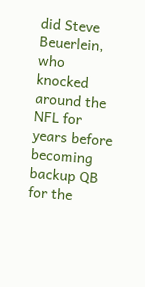did Steve Beuerlein, who knocked around the NFL for years before becoming backup QB for the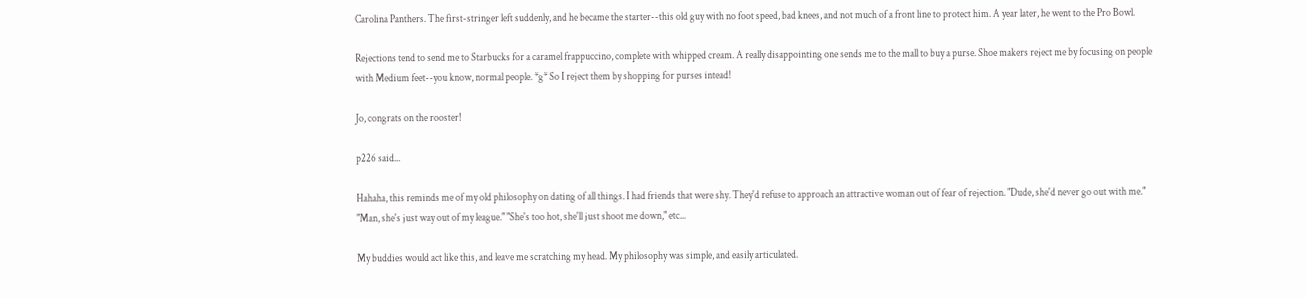Carolina Panthers. The first-stringer left suddenly, and he became the starter--this old guy with no foot speed, bad knees, and not much of a front line to protect him. A year later, he went to the Pro Bowl.

Rejections tend to send me to Starbucks for a caramel frappuccino, complete with whipped cream. A really disappointing one sends me to the mall to buy a purse. Shoe makers reject me by focusing on people with Medium feet--you know, normal people. *g* So I reject them by shopping for purses intead!

Jo, congrats on the rooster!

p226 said...

Hahaha, this reminds me of my old philosophy on dating of all things. I had friends that were shy. They'd refuse to approach an attractive woman out of fear of rejection. "Dude, she'd never go out with me." "Man, she's just way out of my league." "She's too hot, she'll just shoot me down," etc...

My buddies would act like this, and leave me scratching my head. My philosophy was simple, and easily articulated.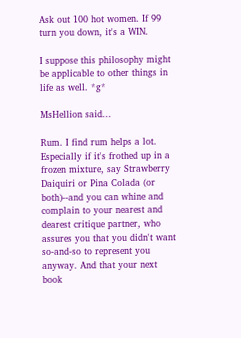Ask out 100 hot women. If 99 turn you down, it's a WIN.

I suppose this philosophy might be applicable to other things in life as well. *g*

MsHellion said...

Rum. I find rum helps a lot. Especially if it's frothed up in a frozen mixture, say Strawberry Daiquiri or Pina Colada (or both)--and you can whine and complain to your nearest and dearest critique partner, who assures you that you didn't want so-and-so to represent you anyway. And that your next book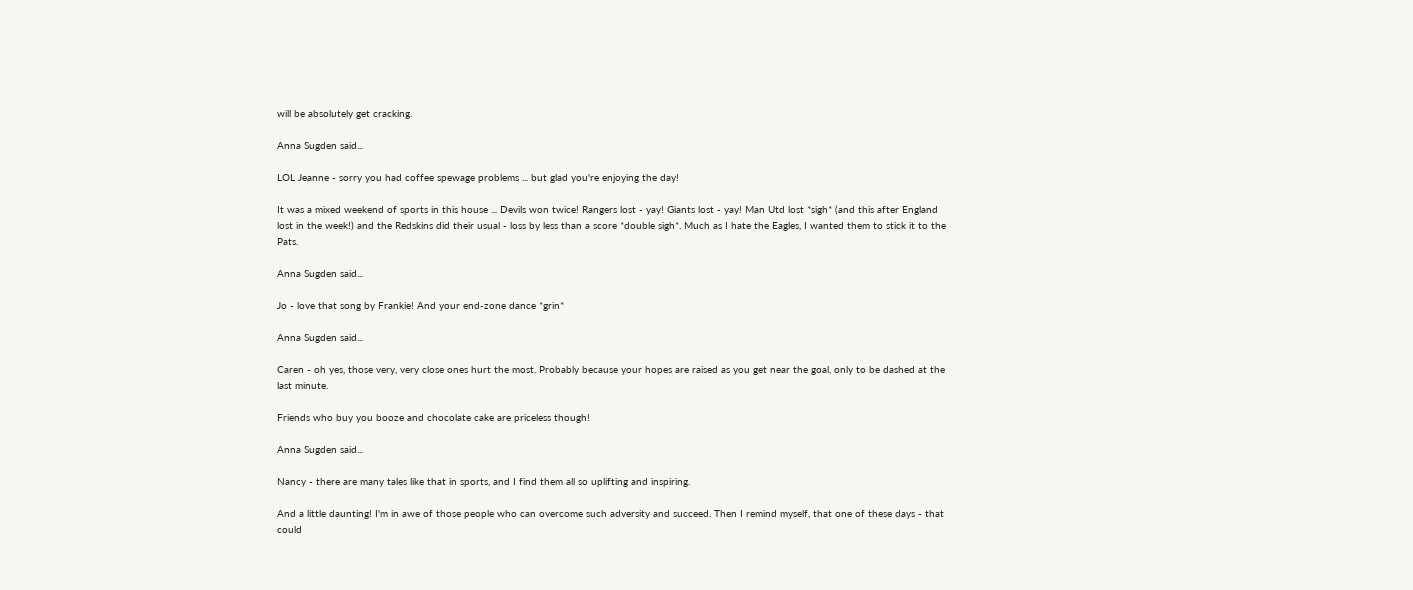will be absolutely get cracking.

Anna Sugden said...

LOL Jeanne - sorry you had coffee spewage problems ... but glad you're enjoying the day!

It was a mixed weekend of sports in this house ... Devils won twice! Rangers lost - yay! Giants lost - yay! Man Utd lost *sigh* (and this after England lost in the week!) and the Redskins did their usual - loss by less than a score *double sigh*. Much as I hate the Eagles, I wanted them to stick it to the Pats.

Anna Sugden said...

Jo - love that song by Frankie! And your end-zone dance *grin*

Anna Sugden said...

Caren - oh yes, those very, very close ones hurt the most. Probably because your hopes are raised as you get near the goal, only to be dashed at the last minute.

Friends who buy you booze and chocolate cake are priceless though!

Anna Sugden said...

Nancy - there are many tales like that in sports, and I find them all so uplifting and inspiring.

And a little daunting! I'm in awe of those people who can overcome such adversity and succeed. Then I remind myself, that one of these days - that could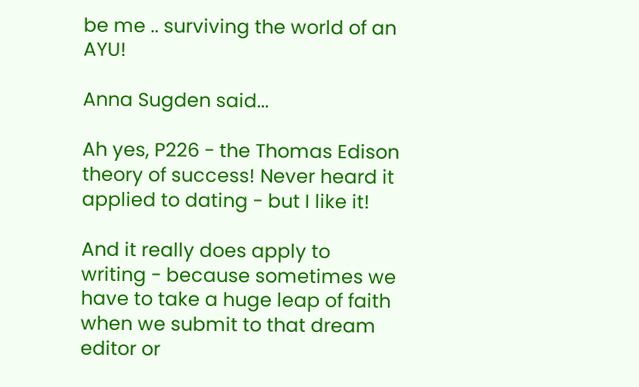be me .. surviving the world of an AYU!

Anna Sugden said...

Ah yes, P226 - the Thomas Edison theory of success! Never heard it applied to dating - but I like it!

And it really does apply to writing - because sometimes we have to take a huge leap of faith when we submit to that dream editor or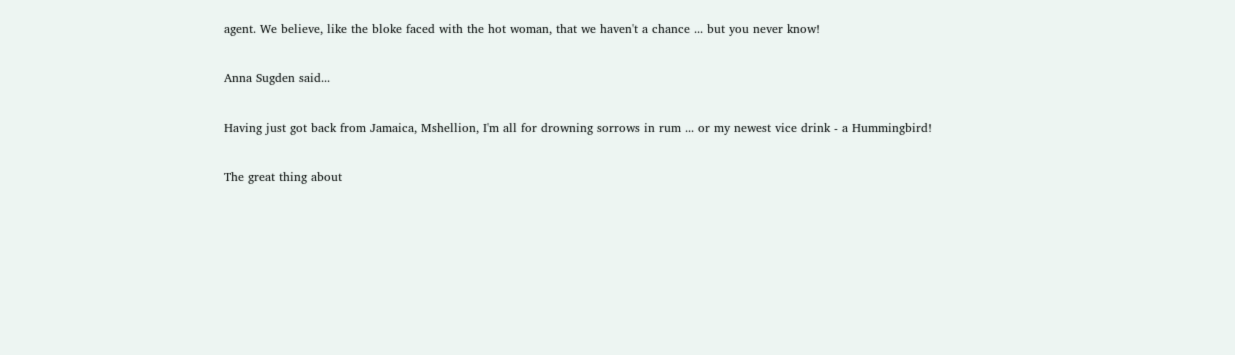agent. We believe, like the bloke faced with the hot woman, that we haven't a chance ... but you never know!

Anna Sugden said...

Having just got back from Jamaica, Mshellion, I'm all for drowning sorrows in rum ... or my newest vice drink - a Hummingbird!

The great thing about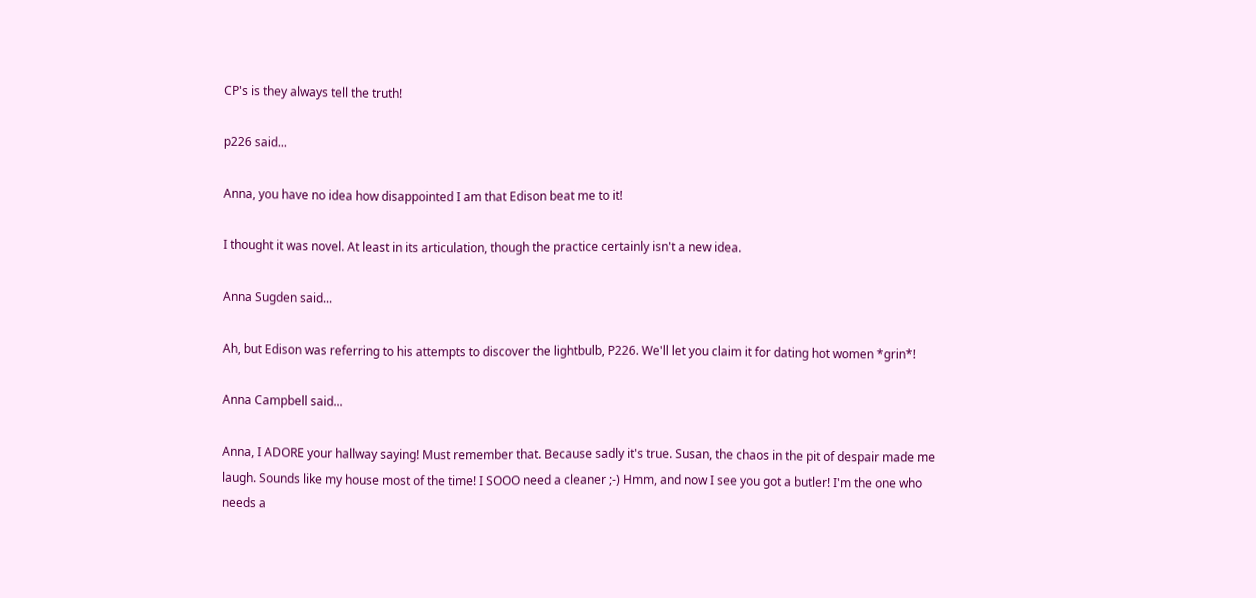CP's is they always tell the truth!

p226 said...

Anna, you have no idea how disappointed I am that Edison beat me to it!

I thought it was novel. At least in its articulation, though the practice certainly isn't a new idea.

Anna Sugden said...

Ah, but Edison was referring to his attempts to discover the lightbulb, P226. We'll let you claim it for dating hot women *grin*!

Anna Campbell said...

Anna, I ADORE your hallway saying! Must remember that. Because sadly it's true. Susan, the chaos in the pit of despair made me laugh. Sounds like my house most of the time! I SOOO need a cleaner ;-) Hmm, and now I see you got a butler! I'm the one who needs a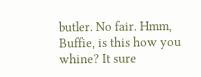butler. No fair. Hmm, Buffie, is this how you whine? It sure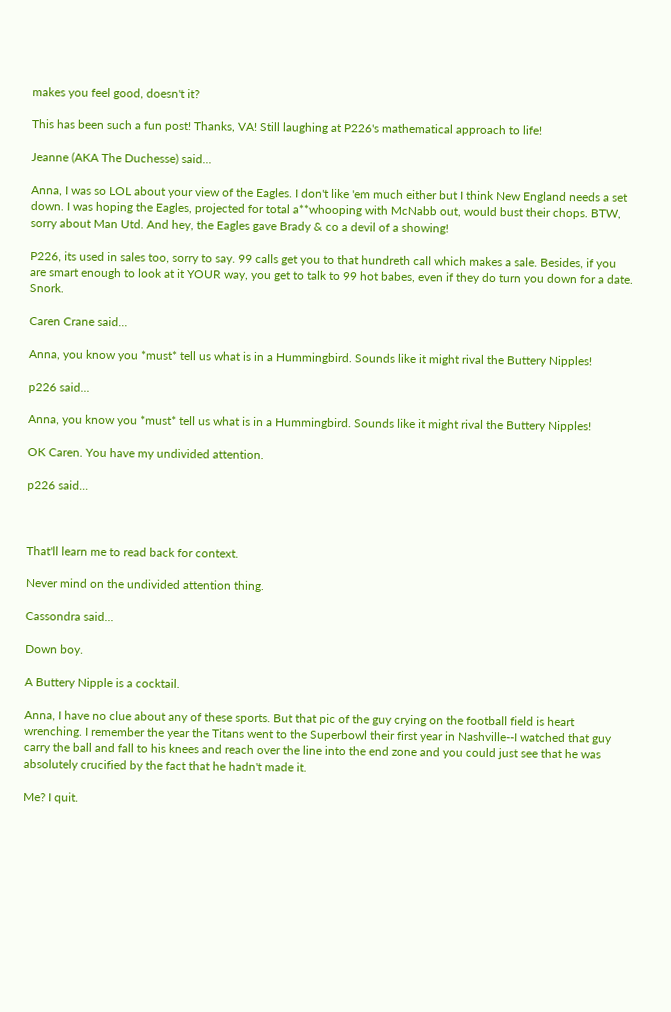makes you feel good, doesn't it?

This has been such a fun post! Thanks, VA! Still laughing at P226's mathematical approach to life!

Jeanne (AKA The Duchesse) said...

Anna, I was so LOL about your view of the Eagles. I don't like 'em much either but I think New England needs a set down. I was hoping the Eagles, projected for total a**whooping with McNabb out, would bust their chops. BTW, sorry about Man Utd. And hey, the Eagles gave Brady & co a devil of a showing!

P226, its used in sales too, sorry to say. 99 calls get you to that hundreth call which makes a sale. Besides, if you are smart enough to look at it YOUR way, you get to talk to 99 hot babes, even if they do turn you down for a date. Snork.

Caren Crane said...

Anna, you know you *must* tell us what is in a Hummingbird. Sounds like it might rival the Buttery Nipples!

p226 said...

Anna, you know you *must* tell us what is in a Hummingbird. Sounds like it might rival the Buttery Nipples!

OK Caren. You have my undivided attention.

p226 said...



That'll learn me to read back for context.

Never mind on the undivided attention thing.

Cassondra said...

Down boy.

A Buttery Nipple is a cocktail.

Anna, I have no clue about any of these sports. But that pic of the guy crying on the football field is heart wrenching. I remember the year the Titans went to the Superbowl their first year in Nashville--I watched that guy carry the ball and fall to his knees and reach over the line into the end zone and you could just see that he was absolutely crucified by the fact that he hadn't made it.

Me? I quit.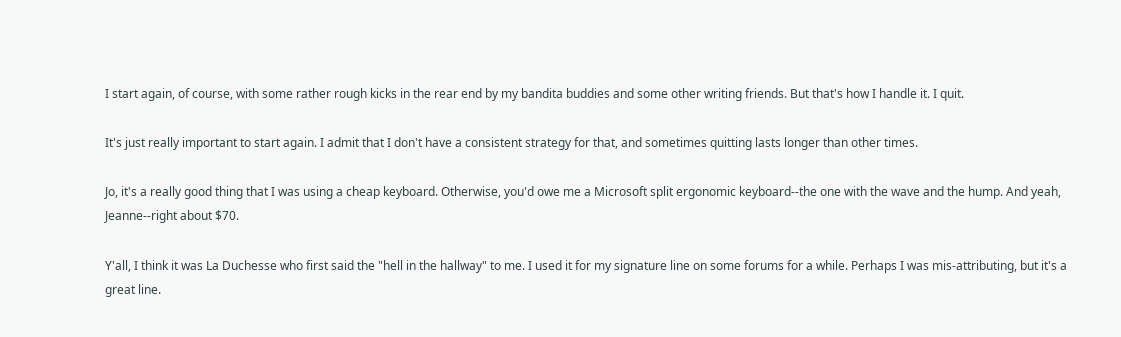I start again, of course, with some rather rough kicks in the rear end by my bandita buddies and some other writing friends. But that's how I handle it. I quit.

It's just really important to start again. I admit that I don't have a consistent strategy for that, and sometimes quitting lasts longer than other times.

Jo, it's a really good thing that I was using a cheap keyboard. Otherwise, you'd owe me a Microsoft split ergonomic keyboard--the one with the wave and the hump. And yeah, Jeanne--right about $70.

Y'all, I think it was La Duchesse who first said the "hell in the hallway" to me. I used it for my signature line on some forums for a while. Perhaps I was mis-attributing, but it's a great line.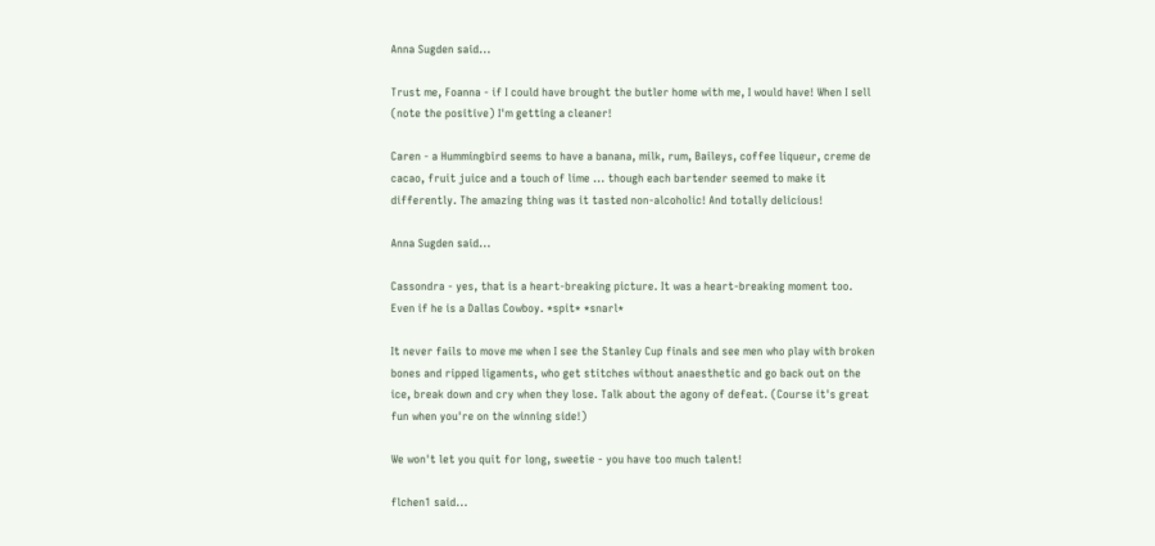Anna Sugden said...

Trust me, Foanna - if I could have brought the butler home with me, I would have! When I sell (note the positive) I'm getting a cleaner!

Caren - a Hummingbird seems to have a banana, milk, rum, Baileys, coffee liqueur, creme de cacao, fruit juice and a touch of lime ... though each bartender seemed to make it differently. The amazing thing was it tasted non-alcoholic! And totally delicious!

Anna Sugden said...

Cassondra - yes, that is a heart-breaking picture. It was a heart-breaking moment too. Even if he is a Dallas Cowboy. *spit* *snarl*

It never fails to move me when I see the Stanley Cup finals and see men who play with broken bones and ripped ligaments, who get stitches without anaesthetic and go back out on the ice, break down and cry when they lose. Talk about the agony of defeat. (Course it's great fun when you're on the winning side!)

We won't let you quit for long, sweetie - you have too much talent!

flchen1 said...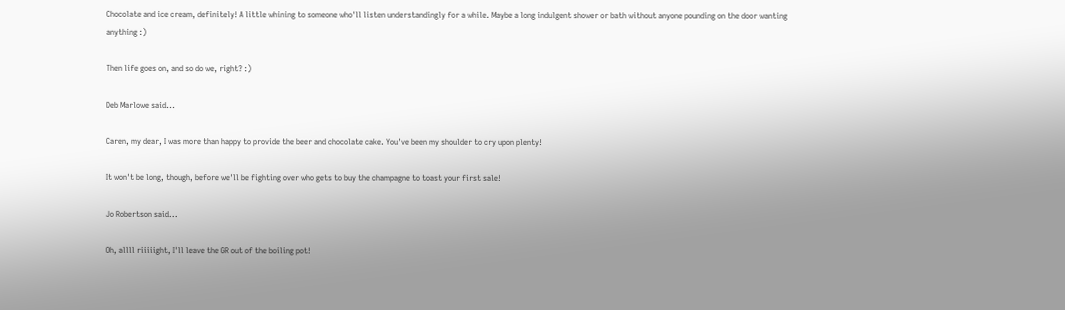Chocolate and ice cream, definitely! A little whining to someone who'll listen understandingly for a while. Maybe a long indulgent shower or bath without anyone pounding on the door wanting anything :)

Then life goes on, and so do we, right? :)

Deb Marlowe said...

Caren, my dear, I was more than happy to provide the beer and chocolate cake. You've been my shoulder to cry upon plenty!

It won't be long, though, before we'll be fighting over who gets to buy the champagne to toast your first sale!

Jo Robertson said...

Oh, allll riiiiight, I'll leave the GR out of the boiling pot!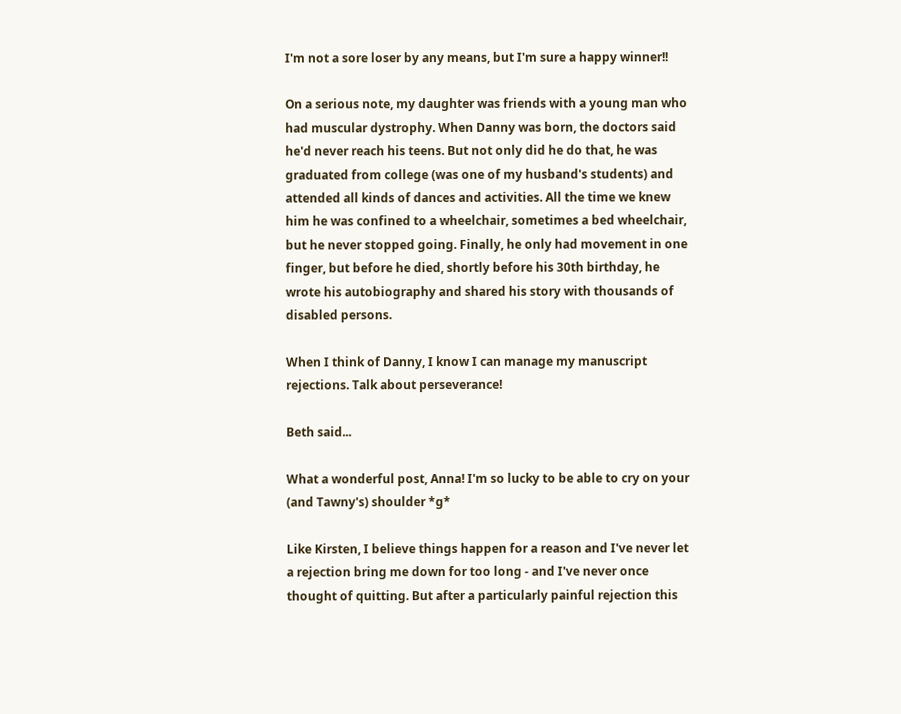I'm not a sore loser by any means, but I'm sure a happy winner!!

On a serious note, my daughter was friends with a young man who had muscular dystrophy. When Danny was born, the doctors said he'd never reach his teens. But not only did he do that, he was graduated from college (was one of my husband's students) and attended all kinds of dances and activities. All the time we knew him he was confined to a wheelchair, sometimes a bed wheelchair, but he never stopped going. Finally, he only had movement in one finger, but before he died, shortly before his 30th birthday, he wrote his autobiography and shared his story with thousands of disabled persons.

When I think of Danny, I know I can manage my manuscript rejections. Talk about perseverance!

Beth said...

What a wonderful post, Anna! I'm so lucky to be able to cry on your (and Tawny's) shoulder *g*

Like Kirsten, I believe things happen for a reason and I've never let a rejection bring me down for too long - and I've never once thought of quitting. But after a particularly painful rejection this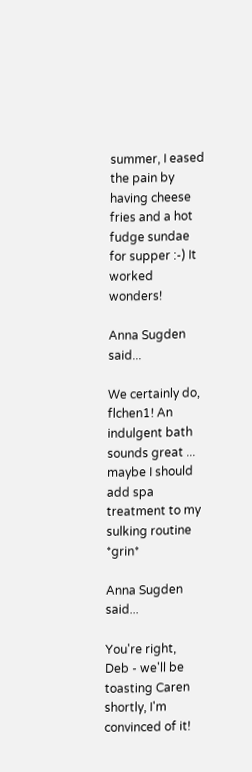summer, I eased the pain by having cheese fries and a hot fudge sundae for supper :-) It worked wonders!

Anna Sugden said...

We certainly do, flchen1! An indulgent bath sounds great ... maybe I should add spa treatment to my sulking routine *grin*

Anna Sugden said...

You're right, Deb - we'll be toasting Caren shortly, I'm convinced of it!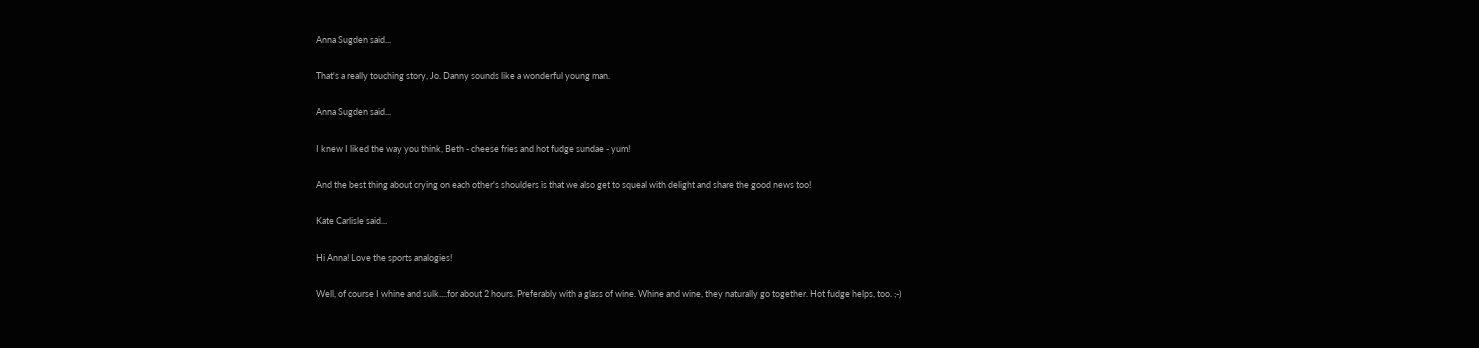Anna Sugden said...

That's a really touching story, Jo. Danny sounds like a wonderful young man.

Anna Sugden said...

I knew I liked the way you think, Beth - cheese fries and hot fudge sundae - yum!

And the best thing about crying on each other's shoulders is that we also get to squeal with delight and share the good news too!

Kate Carlisle said...

Hi Anna! Love the sports analogies!

Well, of course I whine and sulk....for about 2 hours. Preferably with a glass of wine. Whine and wine, they naturally go together. Hot fudge helps, too. ;-)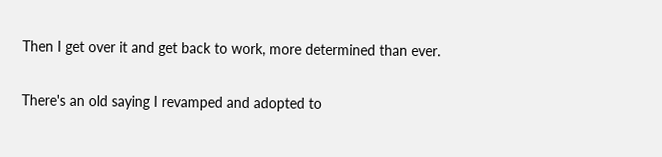Then I get over it and get back to work, more determined than ever.

There's an old saying I revamped and adopted to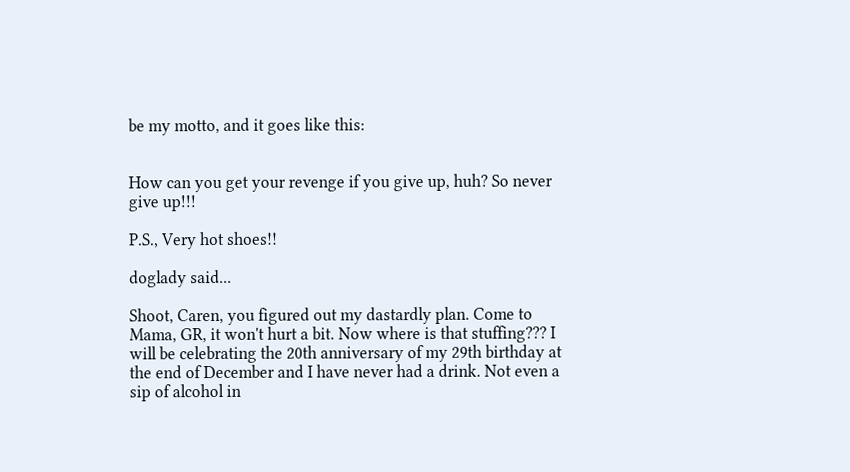be my motto, and it goes like this:


How can you get your revenge if you give up, huh? So never give up!!!

P.S., Very hot shoes!!

doglady said...

Shoot, Caren, you figured out my dastardly plan. Come to Mama, GR, it won't hurt a bit. Now where is that stuffing??? I will be celebrating the 20th anniversary of my 29th birthday at the end of December and I have never had a drink. Not even a sip of alcohol in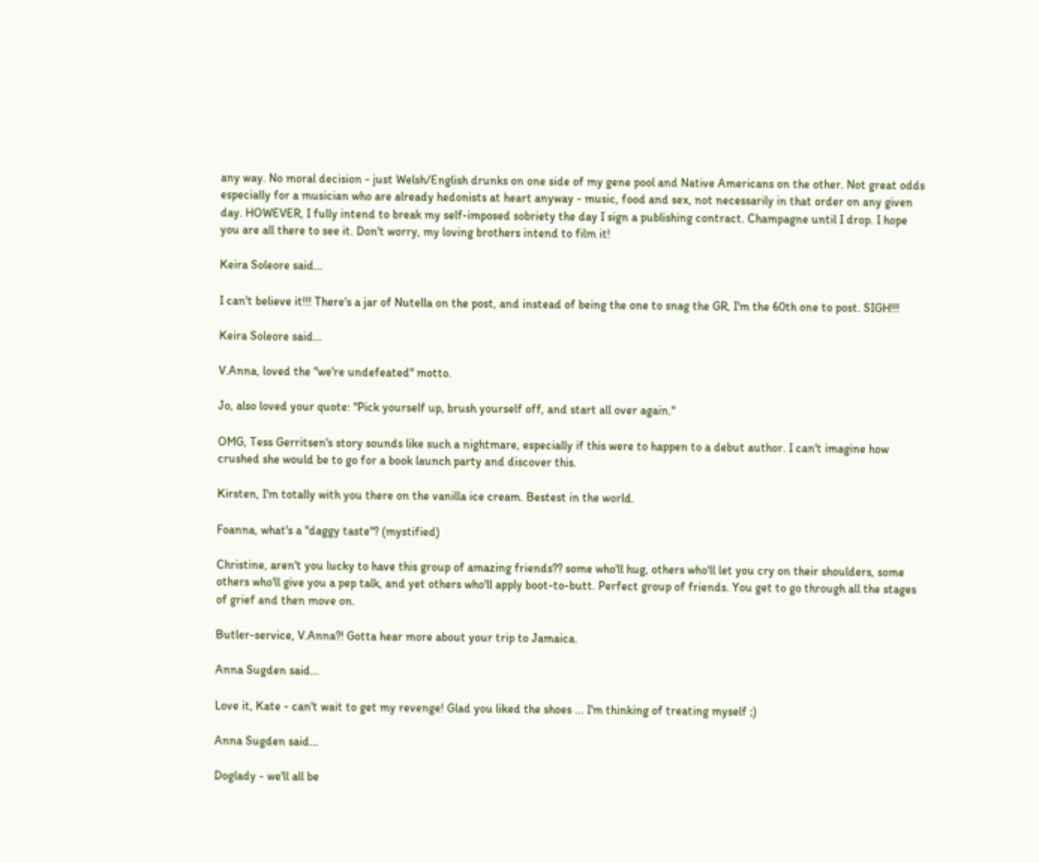any way. No moral decision - just Welsh/English drunks on one side of my gene pool and Native Americans on the other. Not great odds especially for a musician who are already hedonists at heart anyway - music, food and sex, not necessarily in that order on any given day. HOWEVER, I fully intend to break my self-imposed sobriety the day I sign a publishing contract. Champagne until I drop. I hope you are all there to see it. Don't worry, my loving brothers intend to film it!

Keira Soleore said...

I can't believe it!!! There's a jar of Nutella on the post, and instead of being the one to snag the GR, I'm the 60th one to post. SIGH!!!

Keira Soleore said...

V.Anna, loved the "we're undefeated" motto.

Jo, also loved your quote: "Pick yourself up, brush yourself off, and start all over again."

OMG, Tess Gerritsen's story sounds like such a nightmare, especially if this were to happen to a debut author. I can't imagine how crushed she would be to go for a book launch party and discover this.

Kirsten, I'm totally with you there on the vanilla ice cream. Bestest in the world.

Foanna, what's a "daggy taste"? (mystified)

Christine, aren't you lucky to have this group of amazing friends?? some who'll hug, others who'll let you cry on their shoulders, some others who'll give you a pep talk, and yet others who'll apply boot-to-butt. Perfect group of friends. You get to go through all the stages of grief and then move on.

Butler-service, V.Anna?! Gotta hear more about your trip to Jamaica.

Anna Sugden said...

Love it, Kate - can't wait to get my revenge! Glad you liked the shoes ... I'm thinking of treating myself ;)

Anna Sugden said...

Doglady - we'll all be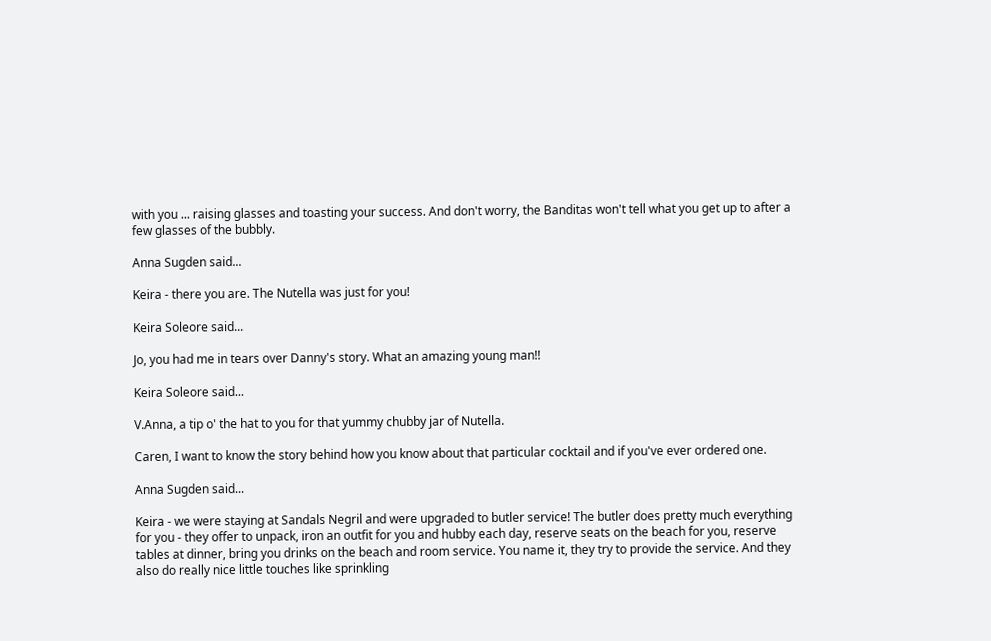with you ... raising glasses and toasting your success. And don't worry, the Banditas won't tell what you get up to after a few glasses of the bubbly.

Anna Sugden said...

Keira - there you are. The Nutella was just for you!

Keira Soleore said...

Jo, you had me in tears over Danny's story. What an amazing young man!!

Keira Soleore said...

V.Anna, a tip o' the hat to you for that yummy chubby jar of Nutella.

Caren, I want to know the story behind how you know about that particular cocktail and if you've ever ordered one.

Anna Sugden said...

Keira - we were staying at Sandals Negril and were upgraded to butler service! The butler does pretty much everything for you - they offer to unpack, iron an outfit for you and hubby each day, reserve seats on the beach for you, reserve tables at dinner, bring you drinks on the beach and room service. You name it, they try to provide the service. And they also do really nice little touches like sprinkling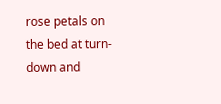rose petals on the bed at turn-down and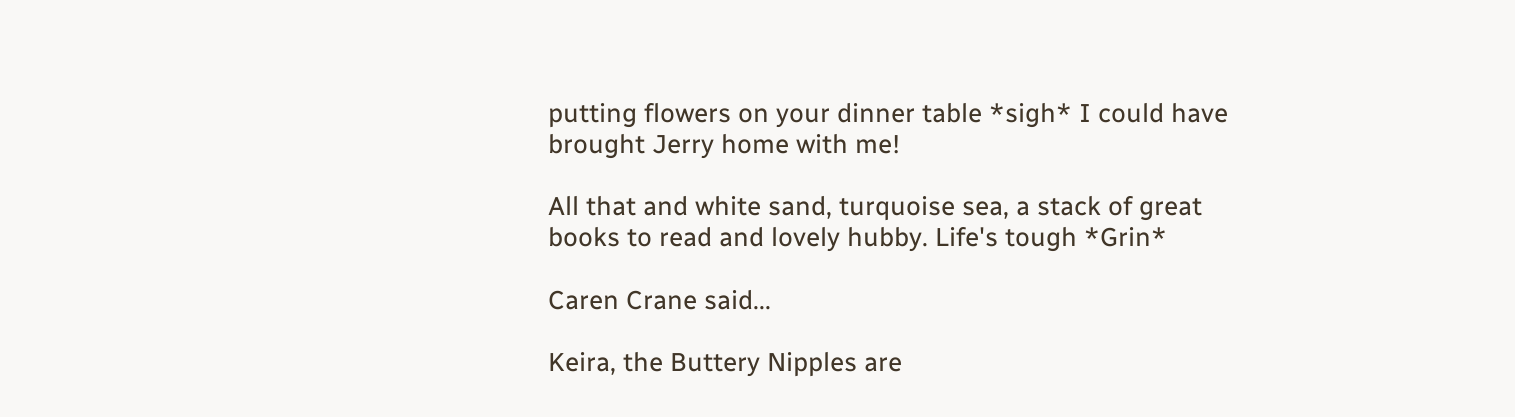putting flowers on your dinner table *sigh* I could have brought Jerry home with me!

All that and white sand, turquoise sea, a stack of great books to read and lovely hubby. Life's tough *Grin*

Caren Crane said...

Keira, the Buttery Nipples are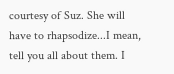courtesy of Suz. She will have to rhapsodize...I mean, tell you all about them. I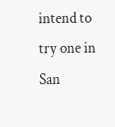intend to try one in San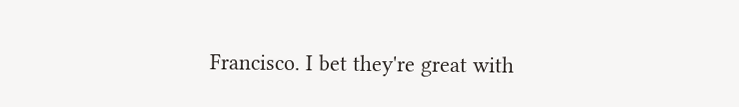Francisco. I bet they're great with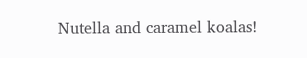Nutella and caramel koalas!